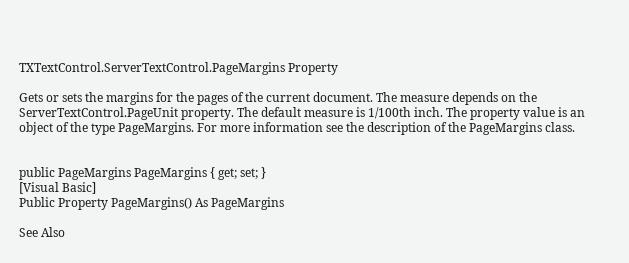TXTextControl.ServerTextControl.PageMargins Property

Gets or sets the margins for the pages of the current document. The measure depends on the ServerTextControl.PageUnit property. The default measure is 1/100th inch. The property value is an object of the type PageMargins. For more information see the description of the PageMargins class.


public PageMargins PageMargins { get; set; }
[Visual Basic]
Public Property PageMargins() As PageMargins

See Also